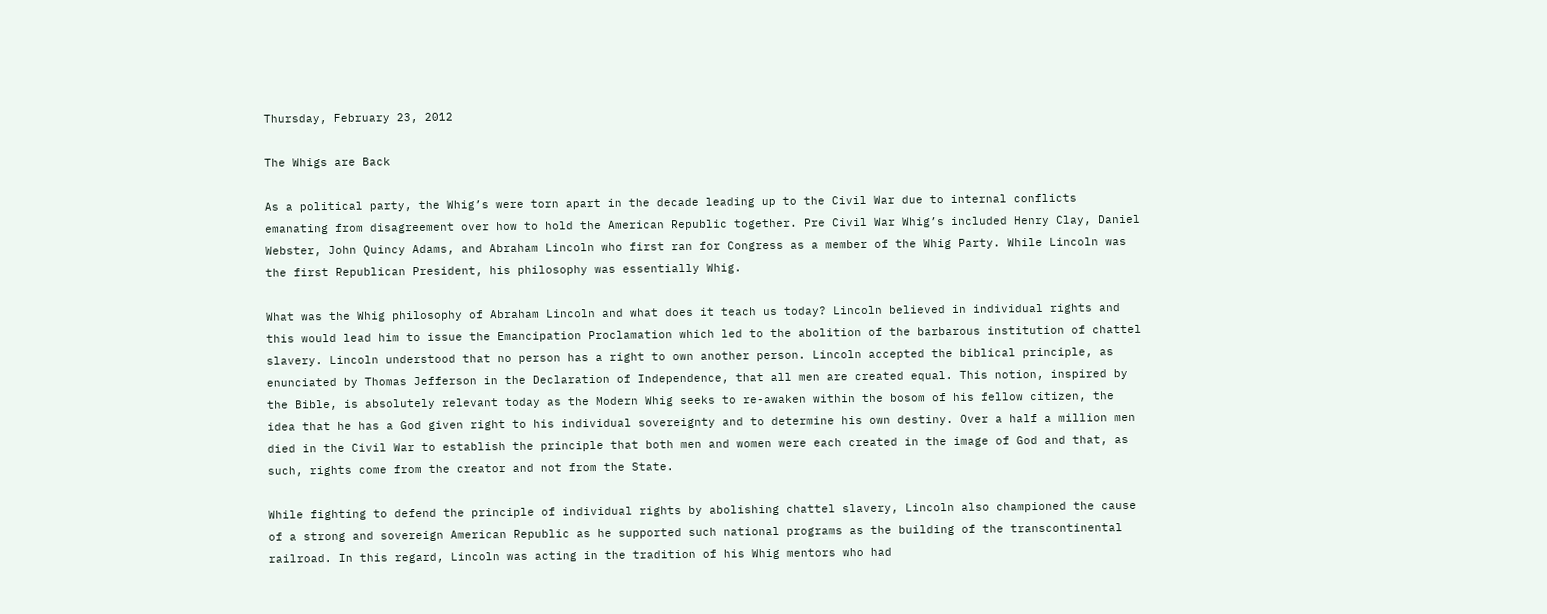Thursday, February 23, 2012

The Whigs are Back

As a political party, the Whig’s were torn apart in the decade leading up to the Civil War due to internal conflicts emanating from disagreement over how to hold the American Republic together. Pre Civil War Whig’s included Henry Clay, Daniel Webster, John Quincy Adams, and Abraham Lincoln who first ran for Congress as a member of the Whig Party. While Lincoln was the first Republican President, his philosophy was essentially Whig.

What was the Whig philosophy of Abraham Lincoln and what does it teach us today? Lincoln believed in individual rights and this would lead him to issue the Emancipation Proclamation which led to the abolition of the barbarous institution of chattel slavery. Lincoln understood that no person has a right to own another person. Lincoln accepted the biblical principle, as enunciated by Thomas Jefferson in the Declaration of Independence, that all men are created equal. This notion, inspired by the Bible, is absolutely relevant today as the Modern Whig seeks to re-awaken within the bosom of his fellow citizen, the idea that he has a God given right to his individual sovereignty and to determine his own destiny. Over a half a million men died in the Civil War to establish the principle that both men and women were each created in the image of God and that, as such, rights come from the creator and not from the State.

While fighting to defend the principle of individual rights by abolishing chattel slavery, Lincoln also championed the cause of a strong and sovereign American Republic as he supported such national programs as the building of the transcontinental railroad. In this regard, Lincoln was acting in the tradition of his Whig mentors who had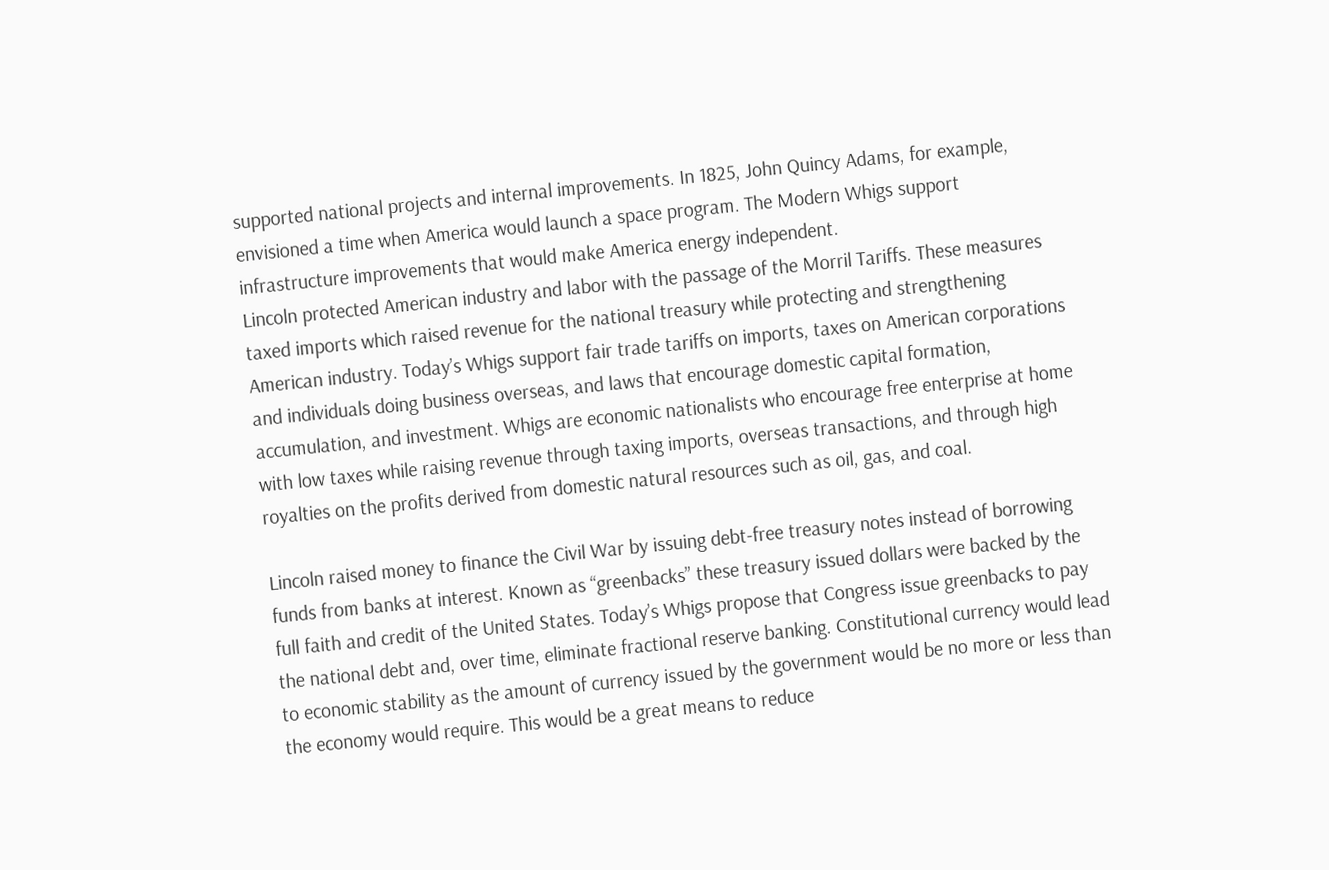supported national projects and internal improvements. In 1825, John Quincy Adams, for example, envisioned a time when America would launch a space program. The Modern Whigs support infrastructure improvements that would make America energy independent.
Lincoln protected American industry and labor with the passage of the Morril Tariffs. These measures taxed imports which raised revenue for the national treasury while protecting and strengthening American industry. Today’s Whigs support fair trade tariffs on imports, taxes on American corporations and individuals doing business overseas, and laws that encourage domestic capital formation, accumulation, and investment. Whigs are economic nationalists who encourage free enterprise at home with low taxes while raising revenue through taxing imports, overseas transactions, and through high royalties on the profits derived from domestic natural resources such as oil, gas, and coal.

Lincoln raised money to finance the Civil War by issuing debt-free treasury notes instead of borrowing funds from banks at interest. Known as “greenbacks” these treasury issued dollars were backed by the full faith and credit of the United States. Today’s Whigs propose that Congress issue greenbacks to pay the national debt and, over time, eliminate fractional reserve banking. Constitutional currency would lead to economic stability as the amount of currency issued by the government would be no more or less than the economy would require. This would be a great means to reduce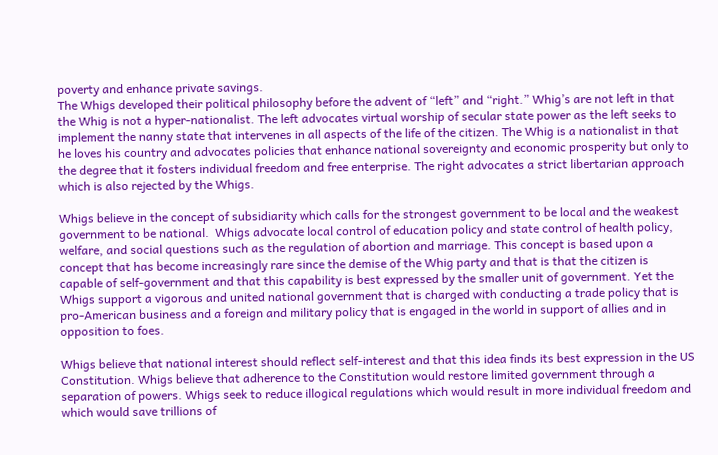poverty and enhance private savings.
The Whigs developed their political philosophy before the advent of “left” and “right.” Whig’s are not left in that the Whig is not a hyper-nationalist. The left advocates virtual worship of secular state power as the left seeks to implement the nanny state that intervenes in all aspects of the life of the citizen. The Whig is a nationalist in that he loves his country and advocates policies that enhance national sovereignty and economic prosperity but only to the degree that it fosters individual freedom and free enterprise. The right advocates a strict libertarian approach which is also rejected by the Whigs.

Whigs believe in the concept of subsidiarity which calls for the strongest government to be local and the weakest government to be national.  Whigs advocate local control of education policy and state control of health policy, welfare, and social questions such as the regulation of abortion and marriage. This concept is based upon a concept that has become increasingly rare since the demise of the Whig party and that is that the citizen is capable of self-government and that this capability is best expressed by the smaller unit of government. Yet the Whigs support a vigorous and united national government that is charged with conducting a trade policy that is pro-American business and a foreign and military policy that is engaged in the world in support of allies and in opposition to foes.

Whigs believe that national interest should reflect self-interest and that this idea finds its best expression in the US Constitution. Whigs believe that adherence to the Constitution would restore limited government through a separation of powers. Whigs seek to reduce illogical regulations which would result in more individual freedom and which would save trillions of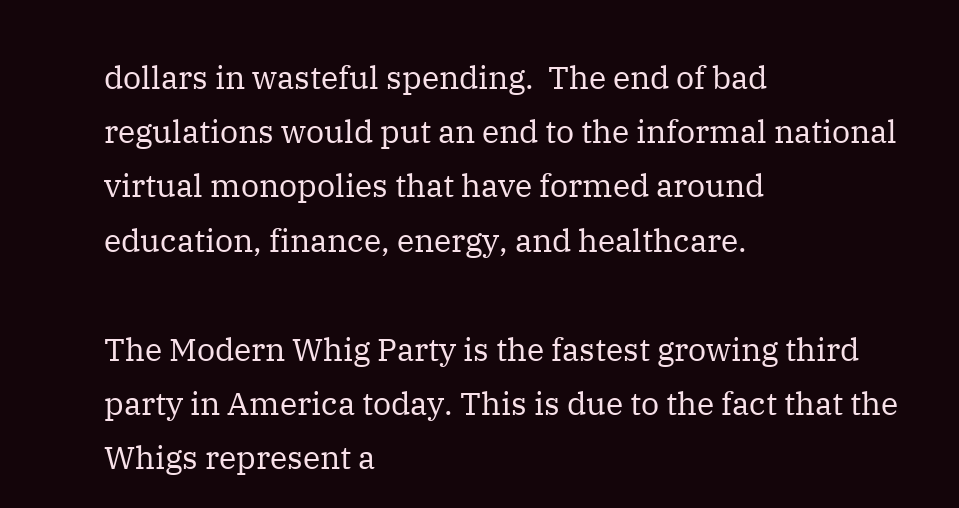dollars in wasteful spending.  The end of bad regulations would put an end to the informal national virtual monopolies that have formed around education, finance, energy, and healthcare.

The Modern Whig Party is the fastest growing third party in America today. This is due to the fact that the Whigs represent a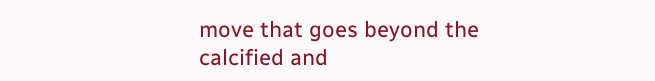move that goes beyond the calcified and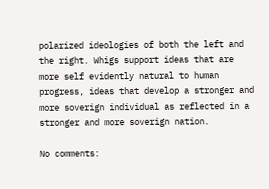polarized ideologies of both the left and the right. Whigs support ideas that are more self evidently natural to human progress, ideas that develop a stronger and more soverign individual as reflected in a stronger and more soverign nation.

No comments: